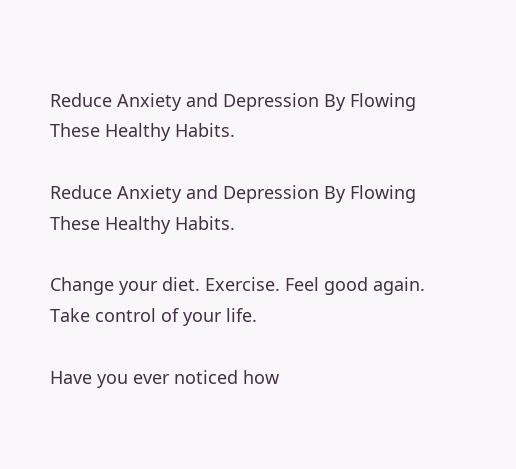Reduce Anxiety and Depression By Flowing These Healthy Habits.

Reduce Anxiety and Depression By Flowing These Healthy Habits.

Change your diet. Exercise. Feel good again. Take control of your life.

Have you ever noticed how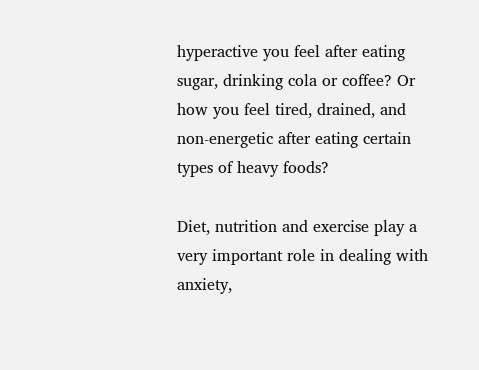hyperactive you feel after eating sugar, drinking cola or coffee? Or how you feel tired, drained, and non-energetic after eating certain types of heavy foods?

Diet, nutrition and exercise play a very important role in dealing with anxiety,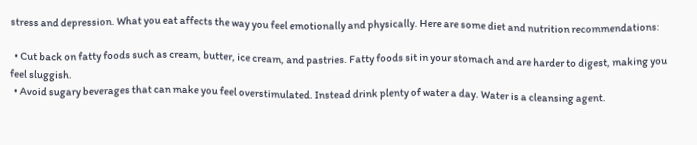stress and depression. What you eat affects the way you feel emotionally and physically. Here are some diet and nutrition recommendations:

  • Cut back on fatty foods such as cream, butter, ice cream, and pastries. Fatty foods sit in your stomach and are harder to digest, making you feel sluggish.
  • Avoid sugary beverages that can make you feel overstimulated. Instead drink plenty of water a day. Water is a cleansing agent.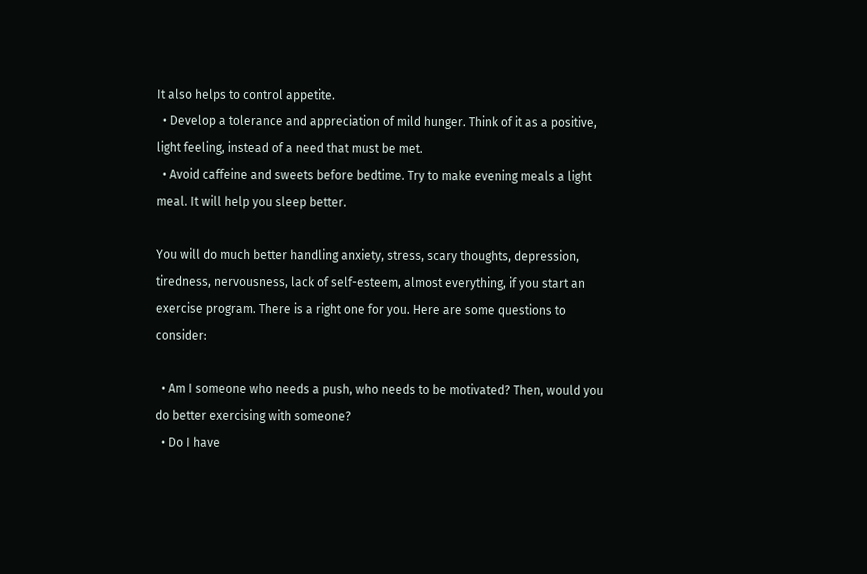It also helps to control appetite.
  • Develop a tolerance and appreciation of mild hunger. Think of it as a positive, light feeling, instead of a need that must be met.
  • Avoid caffeine and sweets before bedtime. Try to make evening meals a light meal. It will help you sleep better.

You will do much better handling anxiety, stress, scary thoughts, depression, tiredness, nervousness, lack of self-esteem, almost everything, if you start an exercise program. There is a right one for you. Here are some questions to consider:

  • Am I someone who needs a push, who needs to be motivated? Then, would you do better exercising with someone?
  • Do I have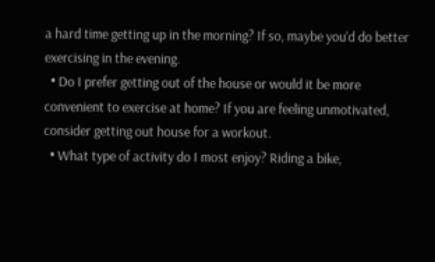a hard time getting up in the morning? If so, maybe you'd do better exercising in the evening.
  • Do I prefer getting out of the house or would it be more convenient to exercise at home? If you are feeling unmotivated, consider getting out house for a workout.
  • What type of activity do I most enjoy? Riding a bike,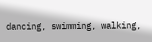dancing, swimming, walking,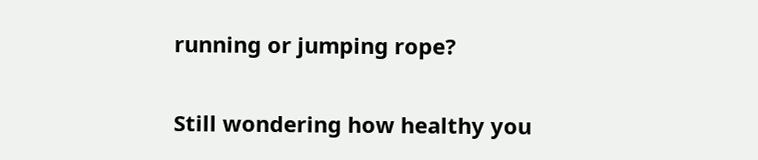running or jumping rope?

Still wondering how healthy you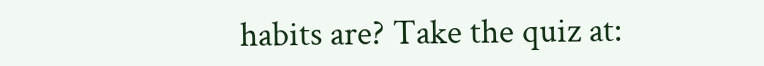habits are? Take the quiz at: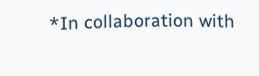*In collaboration with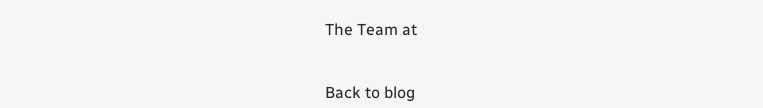The Team at


Back to blog